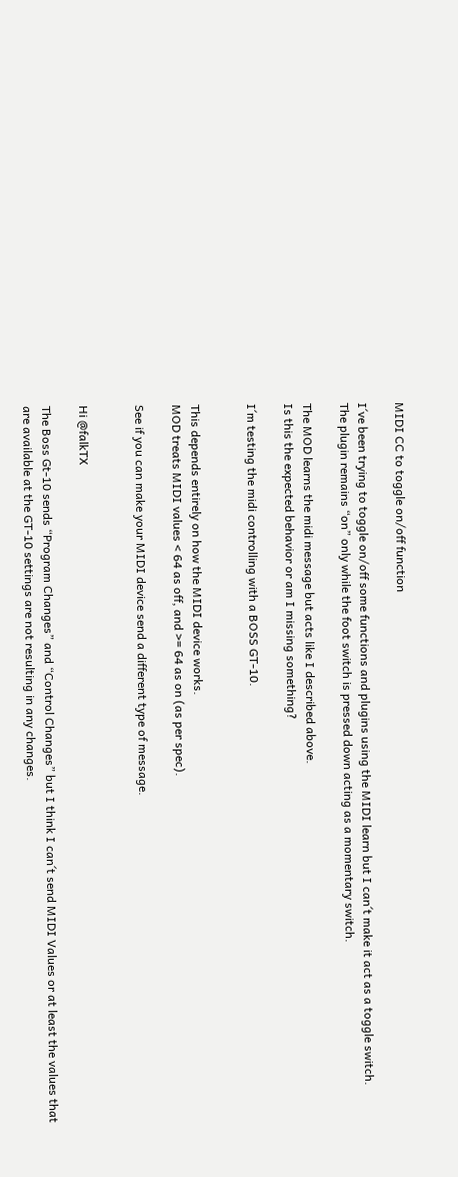MIDI CC to toggle on/off function

I´ve been trying to toggle on/off some functions and plugins using the MIDI learn but I can´t make it act as a toggle switch.
The plugin remains “on” only while the foot switch is pressed down acting as a momentary switch.

The MOD learns the midi message but acts like I described above.
Is this the expected behavior or am I missing something?

I´m testing the midi controlling with a BOSS GT-10.


This depends entirely on how the MIDI device works.
MOD treats MIDI values < 64 as off, and >= 64 as on (as per spec).

See if you can make your MIDI device send a different type of message.


Hi @falkTX

The Boss Gt-10 sends “Program Changes” and “Control Changes” but I think I can´t send MIDI Values or at least the values that are available at the GT-10 settings are not resulting in any changes.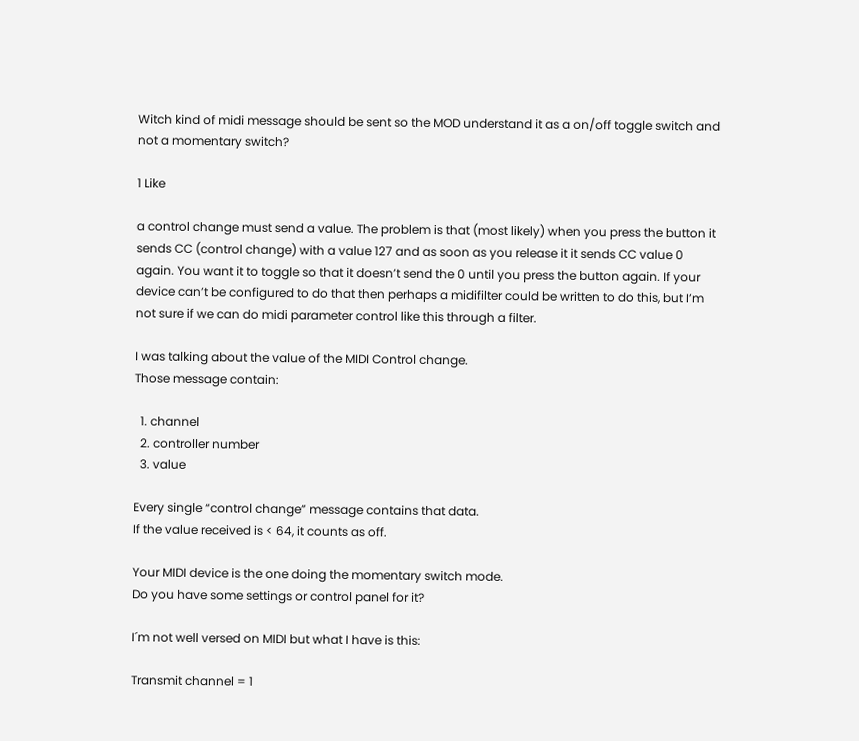Witch kind of midi message should be sent so the MOD understand it as a on/off toggle switch and not a momentary switch?

1 Like

a control change must send a value. The problem is that (most likely) when you press the button it sends CC (control change) with a value 127 and as soon as you release it it sends CC value 0 again. You want it to toggle so that it doesn’t send the 0 until you press the button again. If your device can’t be configured to do that then perhaps a midifilter could be written to do this, but I’m not sure if we can do midi parameter control like this through a filter.

I was talking about the value of the MIDI Control change.
Those message contain:

  1. channel
  2. controller number
  3. value

Every single “control change” message contains that data.
If the value received is < 64, it counts as off.

Your MIDI device is the one doing the momentary switch mode.
Do you have some settings or control panel for it?

I´m not well versed on MIDI but what I have is this:

Transmit channel = 1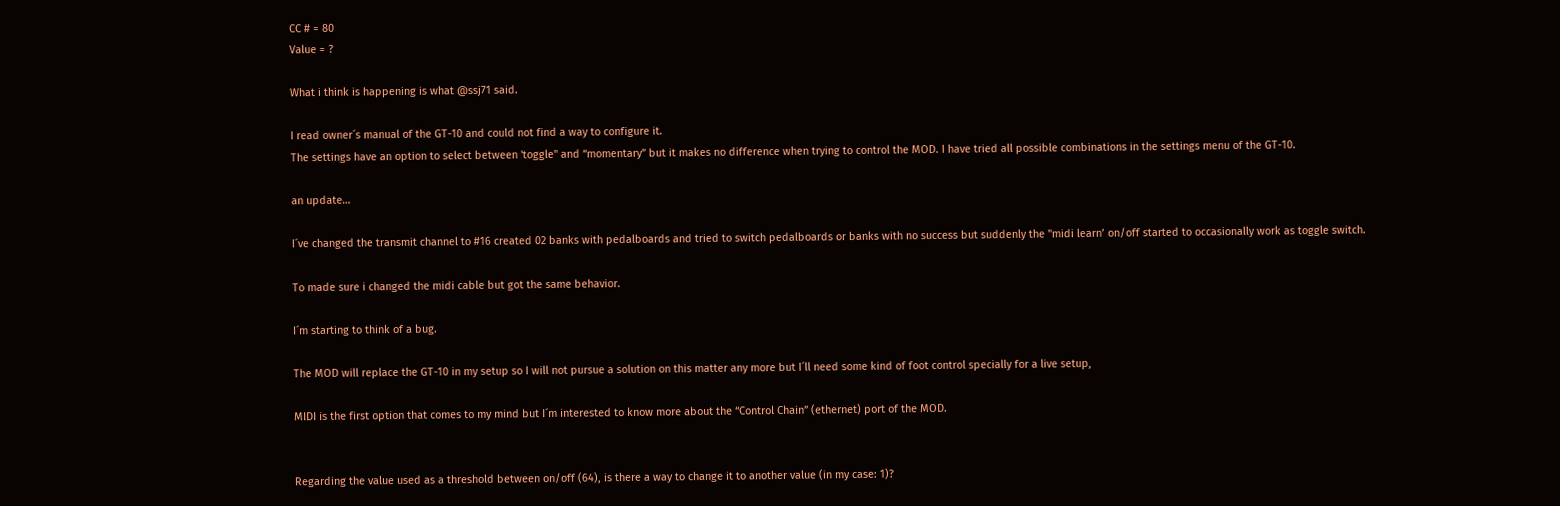CC # = 80
Value = ?

What i think is happening is what @ssj71 said.

I read owner´s manual of the GT-10 and could not find a way to configure it.
The settings have an option to select between 'toggle" and “momentary” but it makes no difference when trying to control the MOD. I have tried all possible combinations in the settings menu of the GT-10.

an update…

I´ve changed the transmit channel to #16 created 02 banks with pedalboards and tried to switch pedalboards or banks with no success but suddenly the "midi learn’ on/off started to occasionally work as toggle switch.

To made sure i changed the midi cable but got the same behavior.

I´m starting to think of a bug.

The MOD will replace the GT-10 in my setup so I will not pursue a solution on this matter any more but I´ll need some kind of foot control specially for a live setup,

MIDI is the first option that comes to my mind but I´m interested to know more about the “Control Chain” (ethernet) port of the MOD.


Regarding the value used as a threshold between on/off (64), is there a way to change it to another value (in my case: 1)?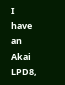I have an Akai LPD8,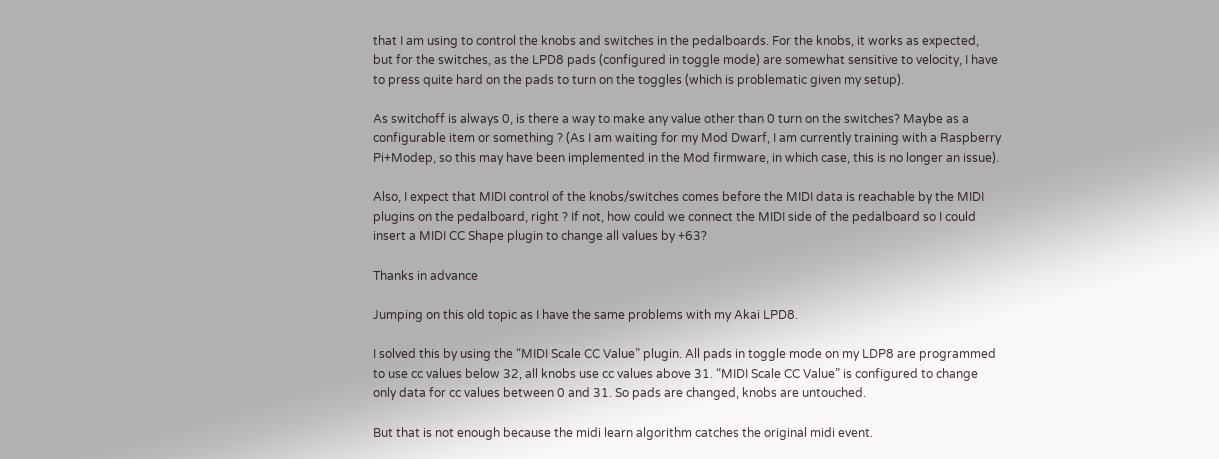that I am using to control the knobs and switches in the pedalboards. For the knobs, it works as expected, but for the switches, as the LPD8 pads (configured in toggle mode) are somewhat sensitive to velocity, I have to press quite hard on the pads to turn on the toggles (which is problematic given my setup).

As switchoff is always 0, is there a way to make any value other than 0 turn on the switches? Maybe as a configurable item or something ? (As I am waiting for my Mod Dwarf, I am currently training with a Raspberry Pi+Modep, so this may have been implemented in the Mod firmware, in which case, this is no longer an issue).

Also, I expect that MIDI control of the knobs/switches comes before the MIDI data is reachable by the MIDI plugins on the pedalboard, right ? If not, how could we connect the MIDI side of the pedalboard so I could insert a MIDI CC Shape plugin to change all values by +63?

Thanks in advance

Jumping on this old topic as I have the same problems with my Akai LPD8.

I solved this by using the “MIDI Scale CC Value” plugin. All pads in toggle mode on my LDP8 are programmed to use cc values below 32, all knobs use cc values above 31. “MIDI Scale CC Value” is configured to change only data for cc values between 0 and 31. So pads are changed, knobs are untouched.

But that is not enough because the midi learn algorithm catches the original midi event.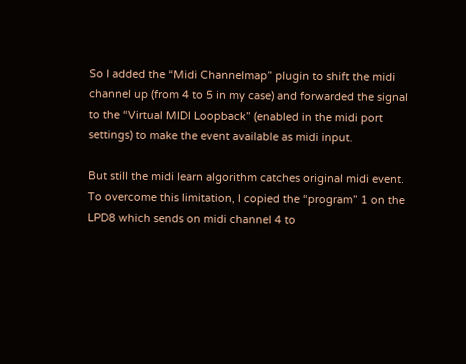So I added the “Midi Channelmap” plugin to shift the midi channel up (from 4 to 5 in my case) and forwarded the signal to the “Virtual MIDI Loopback” (enabled in the midi port settings) to make the event available as midi input.

But still the midi learn algorithm catches original midi event.
To overcome this limitation, I copied the “program” 1 on the LPD8 which sends on midi channel 4 to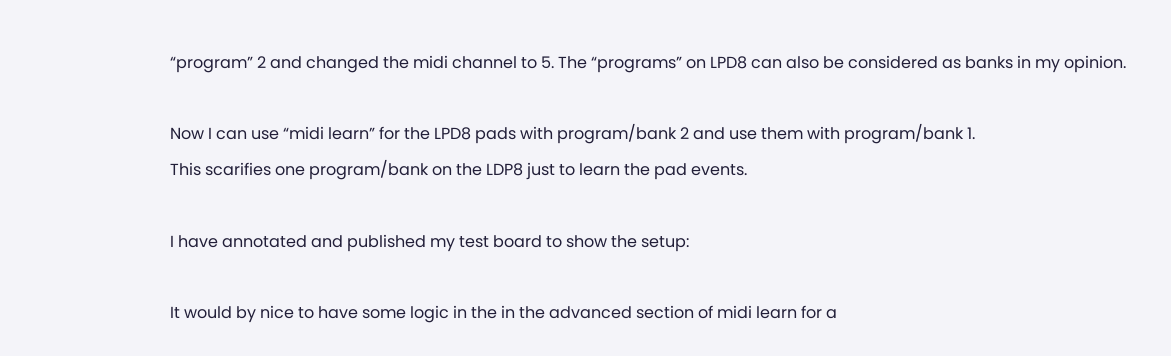“program” 2 and changed the midi channel to 5. The “programs” on LPD8 can also be considered as banks in my opinion.

Now I can use “midi learn” for the LPD8 pads with program/bank 2 and use them with program/bank 1.
This scarifies one program/bank on the LDP8 just to learn the pad events.

I have annotated and published my test board to show the setup:

It would by nice to have some logic in the in the advanced section of midi learn for a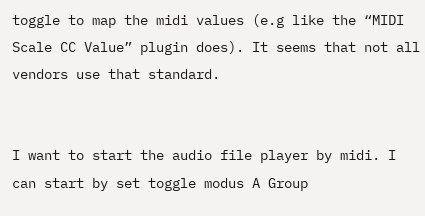toggle to map the midi values (e.g like the “MIDI Scale CC Value” plugin does). It seems that not all vendors use that standard.


I want to start the audio file player by midi. I can start by set toggle modus A Group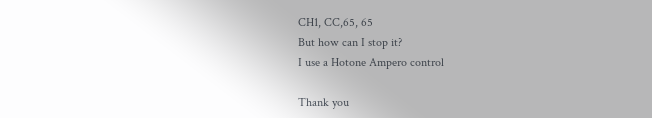CH1, CC,65, 65
But how can I stop it?
I use a Hotone Ampero control

Thank you